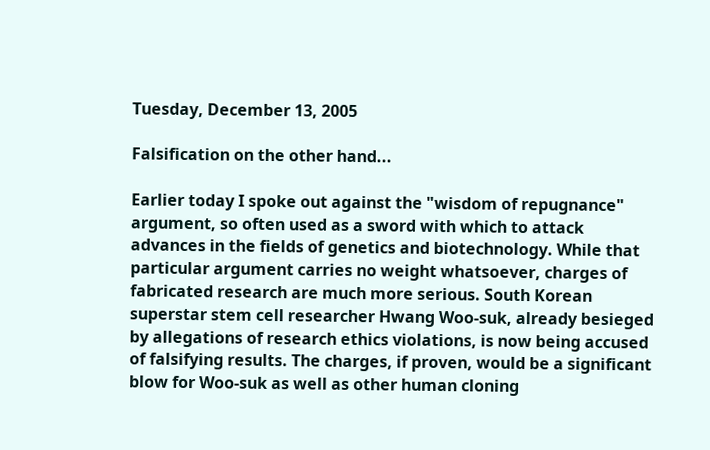Tuesday, December 13, 2005

Falsification on the other hand...

Earlier today I spoke out against the "wisdom of repugnance" argument, so often used as a sword with which to attack advances in the fields of genetics and biotechnology. While that particular argument carries no weight whatsoever, charges of fabricated research are much more serious. South Korean superstar stem cell researcher Hwang Woo-suk, already besieged by allegations of research ethics violations, is now being accused of falsifying results. The charges, if proven, would be a significant blow for Woo-suk as well as other human cloning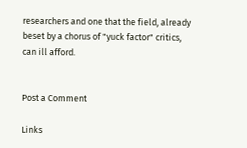researchers and one that the field, already beset by a chorus of "yuck factor" critics, can ill afford.


Post a Comment

Links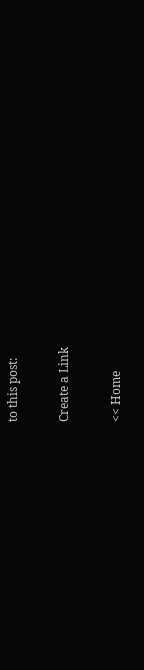to this post:

Create a Link

<< Home